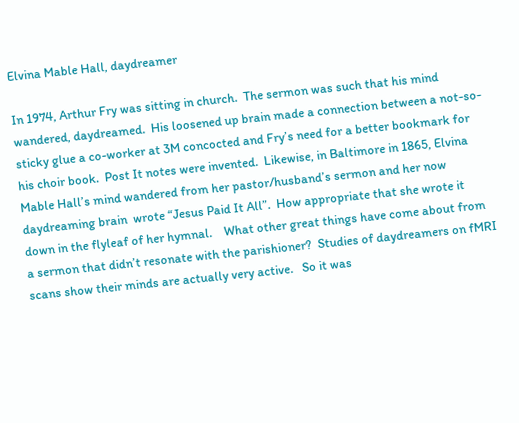Elvina Mable Hall, daydreamer

In 1974, Arthur Fry was sitting in church.  The sermon was such that his mind wandered, daydreamed.  His loosened up brain made a connection between a not-so-sticky glue a co-worker at 3M concocted and Fry’s need for a better bookmark for his choir book.  Post It notes were invented.  Likewise, in Baltimore in 1865, Elvina Mable Hall’s mind wandered from her pastor/husband’s sermon and her now daydreaming brain  wrote “Jesus Paid It All”.  How appropriate that she wrote it down in the flyleaf of her hymnal.    What other great things have come about from a sermon that didn’t resonate with the parishioner?  Studies of daydreamers on fMRI scans show their minds are actually very active.   So it was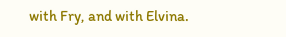with Fry, and with Elvina.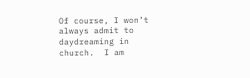Of course, I won’t always admit to daydreaming in church.  I am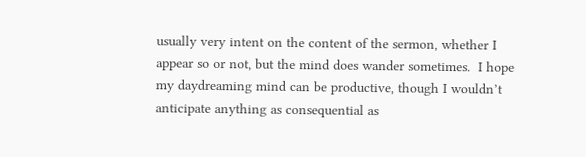usually very intent on the content of the sermon, whether I appear so or not, but the mind does wander sometimes.  I hope my daydreaming mind can be productive, though I wouldn’t anticipate anything as consequential as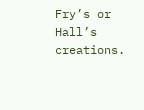Fry’s or Hall’s creations.